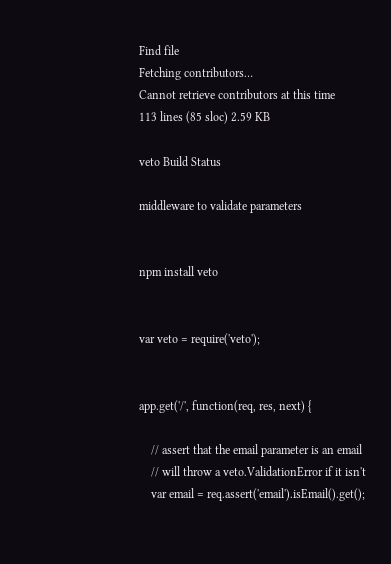Find file
Fetching contributors…
Cannot retrieve contributors at this time
113 lines (85 sloc) 2.59 KB

veto Build Status

middleware to validate parameters


npm install veto


var veto = require('veto');


app.get('/', function(req, res, next) {

    // assert that the email parameter is an email
    // will throw a veto.ValidationError if it isn't
    var email = req.assert('email').isEmail().get();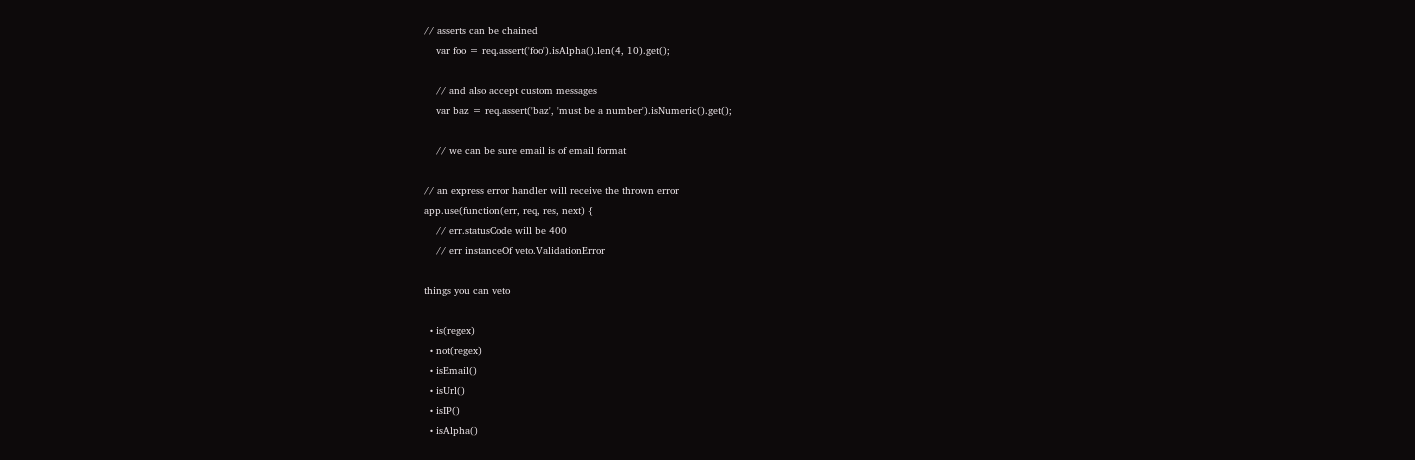// asserts can be chained
    var foo = req.assert('foo').isAlpha().len(4, 10).get();

    // and also accept custom messages
    var baz = req.assert('baz', 'must be a number').isNumeric().get();

    // we can be sure email is of email format

// an express error handler will receive the thrown error
app.use(function(err, req, res, next) {
    // err.statusCode will be 400
    // err instanceOf veto.ValidationError

things you can veto

  • is(regex)
  • not(regex)
  • isEmail()
  • isUrl()
  • isIP()
  • isAlpha()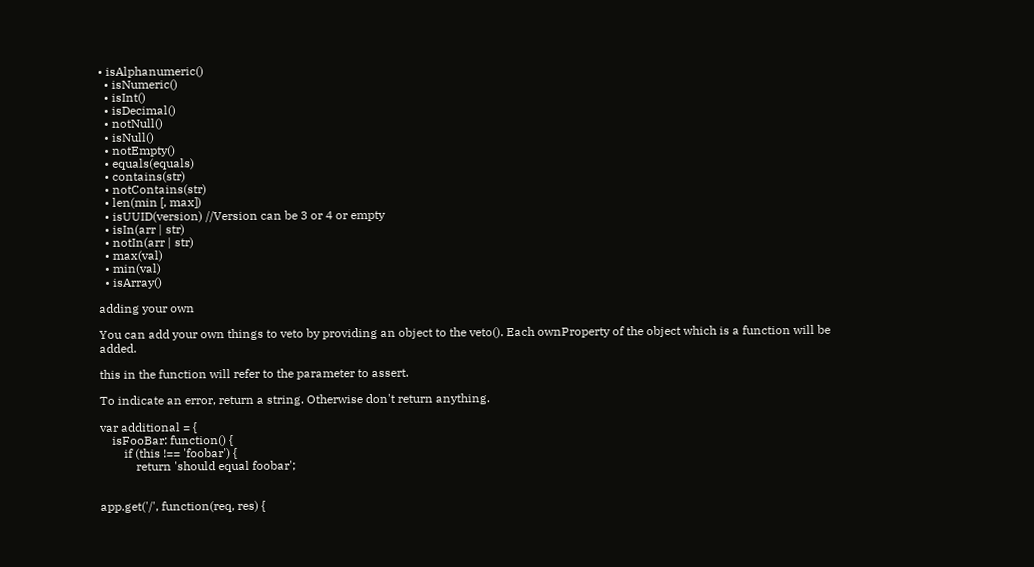• isAlphanumeric()
  • isNumeric()
  • isInt()
  • isDecimal()
  • notNull()
  • isNull()
  • notEmpty()
  • equals(equals)
  • contains(str)
  • notContains(str)
  • len(min [, max])
  • isUUID(version) //Version can be 3 or 4 or empty
  • isIn(arr | str)
  • notIn(arr | str)
  • max(val)
  • min(val)
  • isArray()

adding your own

You can add your own things to veto by providing an object to the veto(). Each ownProperty of the object which is a function will be added.

this in the function will refer to the parameter to assert.

To indicate an error, return a string. Otherwise don't return anything.

var additional = {
    isFooBar: function() {
        if (this !== 'foobar') {
            return 'should equal foobar';


app.get('/', function(req, res) {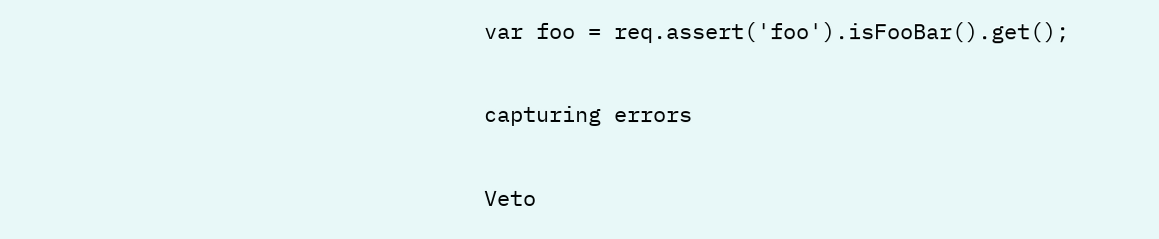var foo = req.assert('foo').isFooBar().get();

capturing errors

Veto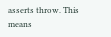asserts throw. This means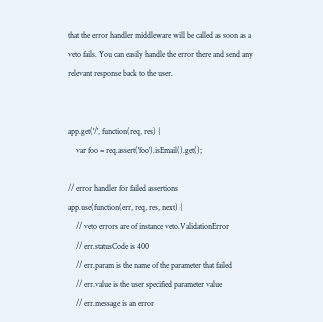that the error handler middleware will be called as soon as a veto fails. You can easily handle the error there and send any relevant response back to the user.


app.get('/', function(req, res) {
    var foo = req.assert('foo').isEmail().get();

// error handler for failed assertions
app.use(function(err, req, res, next) {
    // veto errors are of instance veto.ValidationError
    // err.statusCode is 400
    // err.param is the name of the parameter that failed
    // err.value is the user specified parameter value
    // err.message is an error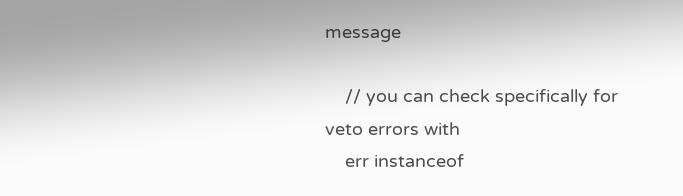message

    // you can check specifically for veto errors with
    err instanceof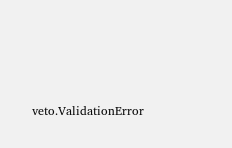veto.ValidationError